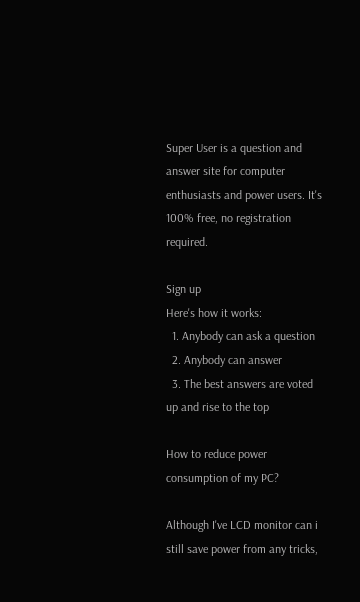Super User is a question and answer site for computer enthusiasts and power users. It's 100% free, no registration required.

Sign up
Here's how it works:
  1. Anybody can ask a question
  2. Anybody can answer
  3. The best answers are voted up and rise to the top

How to reduce power consumption of my PC?

Although I've LCD monitor can i still save power from any tricks,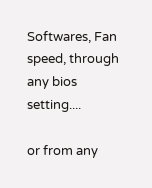Softwares, Fan speed, through any bios setting....

or from any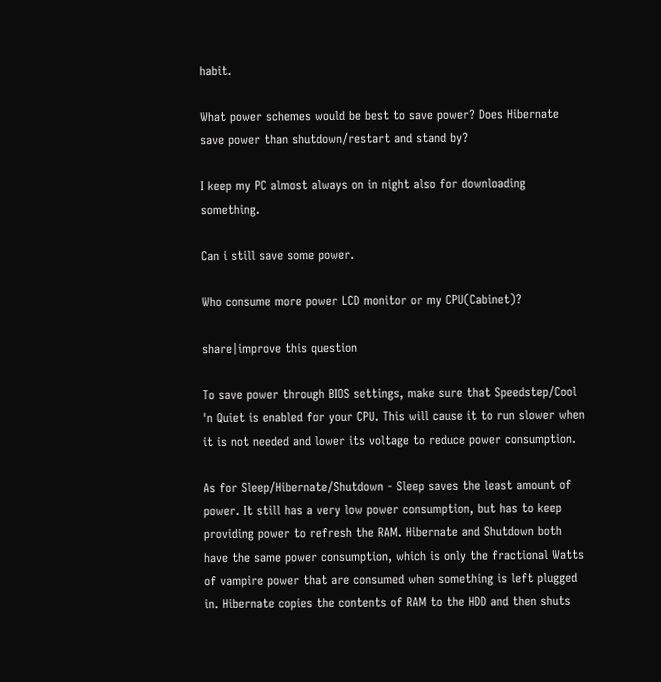habit.

What power schemes would be best to save power? Does Hibernate save power than shutdown/restart and stand by?

I keep my PC almost always on in night also for downloading something.

Can i still save some power.

Who consume more power LCD monitor or my CPU(Cabinet)?

share|improve this question

To save power through BIOS settings, make sure that Speedstep/Cool 'n Quiet is enabled for your CPU. This will cause it to run slower when it is not needed and lower its voltage to reduce power consumption.

As for Sleep/Hibernate/Shutdown - Sleep saves the least amount of power. It still has a very low power consumption, but has to keep providing power to refresh the RAM. Hibernate and Shutdown both have the same power consumption, which is only the fractional Watts of vampire power that are consumed when something is left plugged in. Hibernate copies the contents of RAM to the HDD and then shuts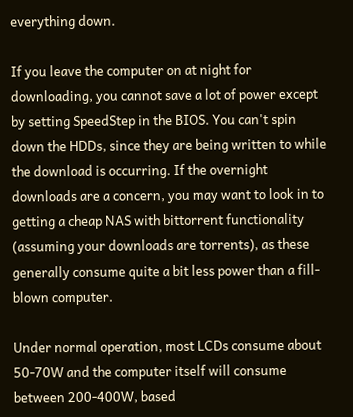everything down.

If you leave the computer on at night for downloading, you cannot save a lot of power except by setting SpeedStep in the BIOS. You can't spin down the HDDs, since they are being written to while the download is occurring. If the overnight downloads are a concern, you may want to look in to getting a cheap NAS with bittorrent functionality (assuming your downloads are torrents), as these generally consume quite a bit less power than a fill-blown computer.

Under normal operation, most LCDs consume about 50-70W and the computer itself will consume between 200-400W, based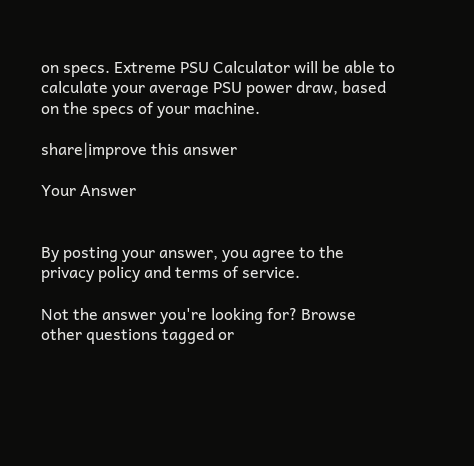on specs. Extreme PSU Calculator will be able to calculate your average PSU power draw, based on the specs of your machine.

share|improve this answer

Your Answer


By posting your answer, you agree to the privacy policy and terms of service.

Not the answer you're looking for? Browse other questions tagged or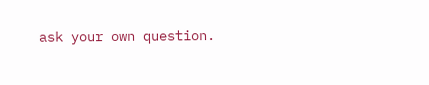ask your own question.